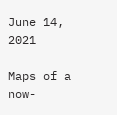June 14, 2021

Maps of a now-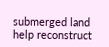submerged land help reconstruct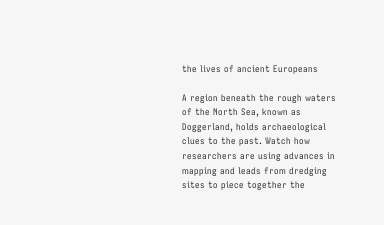the lives of ancient Europeans

A region beneath the rough waters of the North Sea, known as Doggerland, holds archaeological clues to the past. Watch how researchers are using advances in mapping and leads from dredging sites to piece together the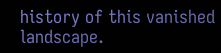history of this vanished landscape.